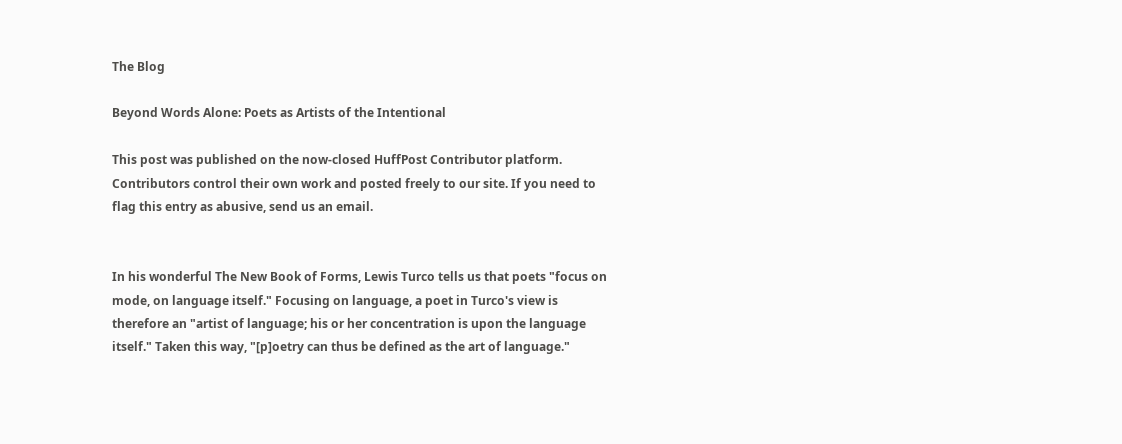The Blog

Beyond Words Alone: Poets as Artists of the Intentional

This post was published on the now-closed HuffPost Contributor platform. Contributors control their own work and posted freely to our site. If you need to flag this entry as abusive, send us an email.


In his wonderful The New Book of Forms, Lewis Turco tells us that poets "focus on mode, on language itself." Focusing on language, a poet in Turco's view is therefore an "artist of language; his or her concentration is upon the language itself." Taken this way, "[p]oetry can thus be defined as the art of language."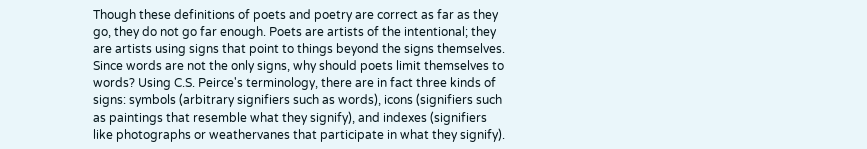Though these definitions of poets and poetry are correct as far as they go, they do not go far enough. Poets are artists of the intentional; they are artists using signs that point to things beyond the signs themselves. Since words are not the only signs, why should poets limit themselves to words? Using C.S. Peirce's terminology, there are in fact three kinds of signs: symbols (arbitrary signifiers such as words), icons (signifiers such as paintings that resemble what they signify), and indexes (signifiers like photographs or weathervanes that participate in what they signify).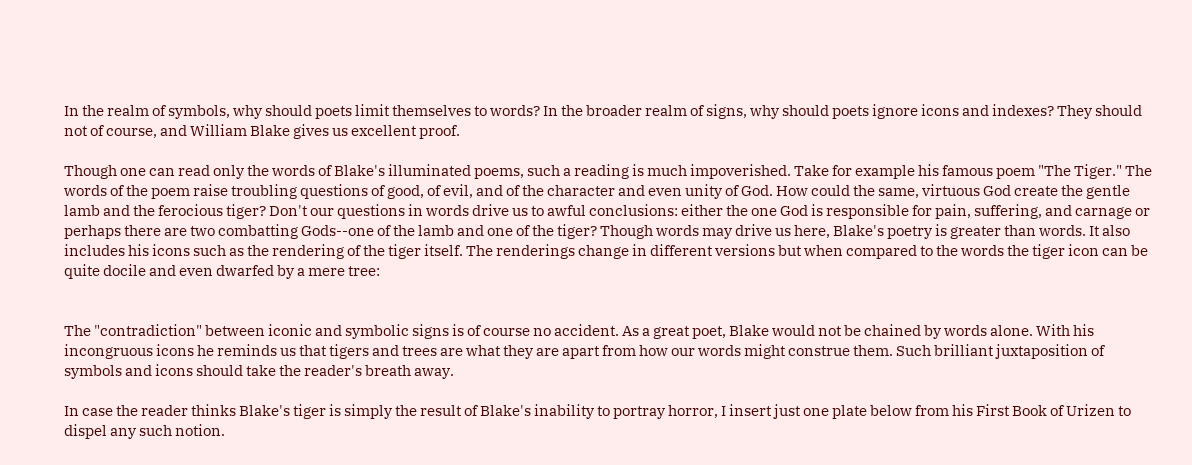In the realm of symbols, why should poets limit themselves to words? In the broader realm of signs, why should poets ignore icons and indexes? They should not of course, and William Blake gives us excellent proof.

Though one can read only the words of Blake's illuminated poems, such a reading is much impoverished. Take for example his famous poem "The Tiger." The words of the poem raise troubling questions of good, of evil, and of the character and even unity of God. How could the same, virtuous God create the gentle lamb and the ferocious tiger? Don't our questions in words drive us to awful conclusions: either the one God is responsible for pain, suffering, and carnage or perhaps there are two combatting Gods--one of the lamb and one of the tiger? Though words may drive us here, Blake's poetry is greater than words. It also includes his icons such as the rendering of the tiger itself. The renderings change in different versions but when compared to the words the tiger icon can be quite docile and even dwarfed by a mere tree:


The "contradiction" between iconic and symbolic signs is of course no accident. As a great poet, Blake would not be chained by words alone. With his incongruous icons he reminds us that tigers and trees are what they are apart from how our words might construe them. Such brilliant juxtaposition of symbols and icons should take the reader's breath away.

In case the reader thinks Blake's tiger is simply the result of Blake's inability to portray horror, I insert just one plate below from his First Book of Urizen to dispel any such notion.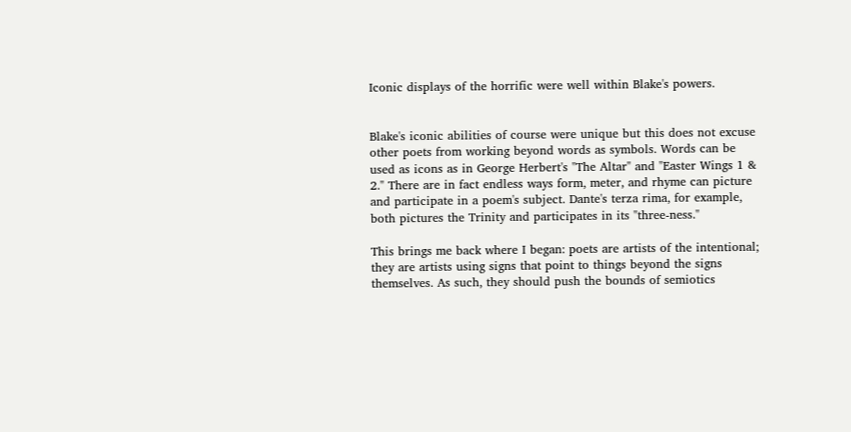Iconic displays of the horrific were well within Blake's powers.


Blake's iconic abilities of course were unique but this does not excuse other poets from working beyond words as symbols. Words can be used as icons as in George Herbert's "The Altar" and "Easter Wings 1 & 2." There are in fact endless ways form, meter, and rhyme can picture and participate in a poem's subject. Dante's terza rima, for example, both pictures the Trinity and participates in its "three-ness."

This brings me back where I began: poets are artists of the intentional; they are artists using signs that point to things beyond the signs themselves. As such, they should push the bounds of semiotics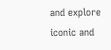and explore iconic and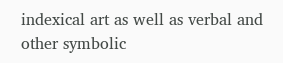indexical art as well as verbal and other symbolic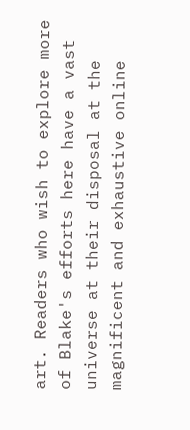art. Readers who wish to explore more of Blake's efforts here have a vast universe at their disposal at the magnificent and exhaustive online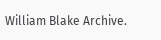William Blake Archive.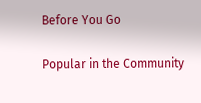Before You Go

Popular in the Community